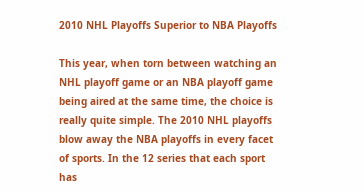2010 NHL Playoffs Superior to NBA Playoffs

This year, when torn between watching an NHL playoff game or an NBA playoff game being aired at the same time, the choice is really quite simple. The 2010 NHL playoffs blow away the NBA playoffs in every facet of sports. In the 12 series that each sport has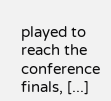played to reach the conference finals, [...]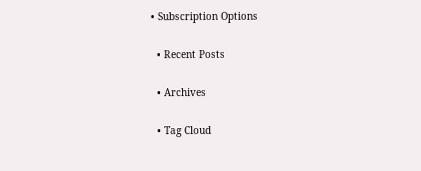• Subscription Options

  • Recent Posts

  • Archives

  • Tag Cloud